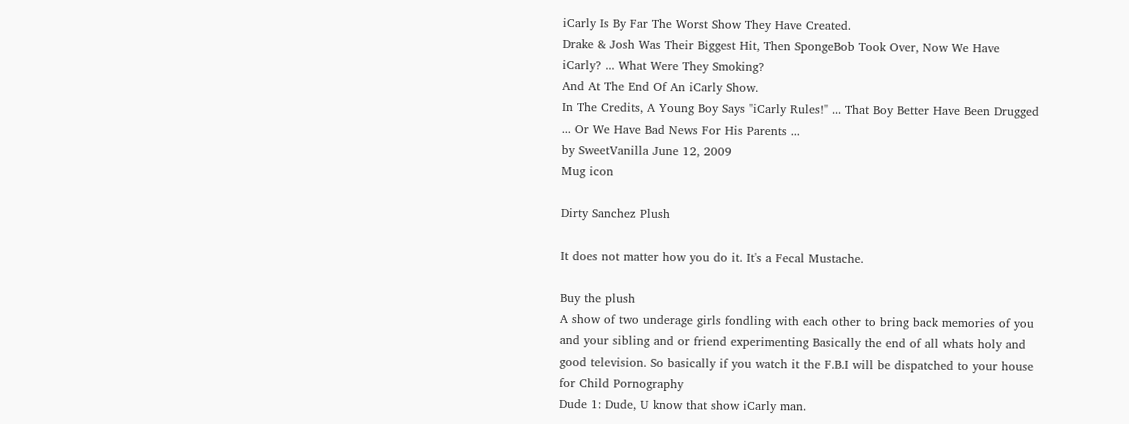iCarly Is By Far The Worst Show They Have Created.
Drake & Josh Was Their Biggest Hit, Then SpongeBob Took Over, Now We Have iCarly? ... What Were They Smoking?
And At The End Of An iCarly Show.
In The Credits, A Young Boy Says "iCarly Rules!" ... That Boy Better Have Been Drugged ... Or We Have Bad News For His Parents ...
by SweetVanilla June 12, 2009
Mug icon

Dirty Sanchez Plush

It does not matter how you do it. It's a Fecal Mustache.

Buy the plush
A show of two underage girls fondling with each other to bring back memories of you and your sibling and or friend experimenting Basically the end of all whats holy and good television. So basically if you watch it the F.B.I will be dispatched to your house for Child Pornography
Dude 1: Dude, U know that show iCarly man.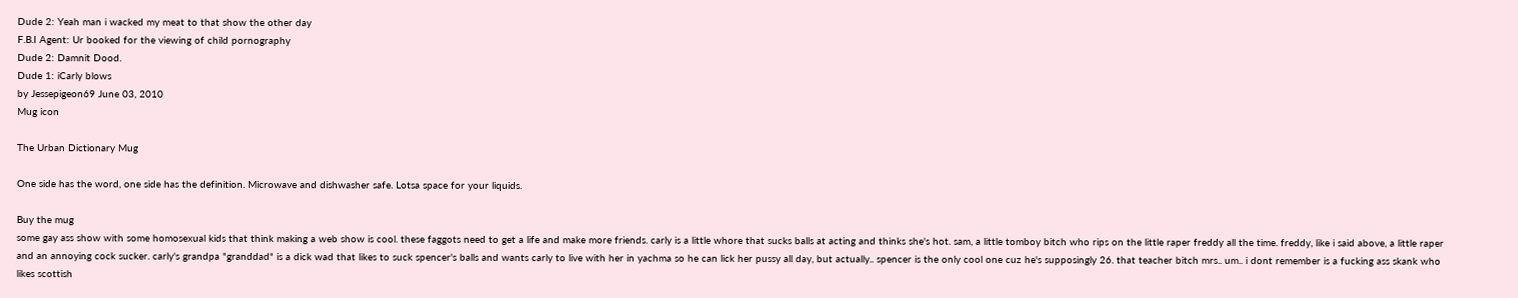Dude 2: Yeah man i wacked my meat to that show the other day
F.B.I Agent: Ur booked for the viewing of child pornography
Dude 2: Damnit Dood.
Dude 1: iCarly blows
by Jessepigeon69 June 03, 2010
Mug icon

The Urban Dictionary Mug

One side has the word, one side has the definition. Microwave and dishwasher safe. Lotsa space for your liquids.

Buy the mug
some gay ass show with some homosexual kids that think making a web show is cool. these faggots need to get a life and make more friends. carly is a little whore that sucks balls at acting and thinks she's hot. sam, a little tomboy bitch who rips on the little raper freddy all the time. freddy, like i said above, a little raper and an annoying cock sucker. carly's grandpa "granddad" is a dick wad that likes to suck spencer's balls and wants carly to live with her in yachma so he can lick her pussy all day, but actually.. spencer is the only cool one cuz he's supposingly 26. that teacher bitch mrs.. um.. i dont remember is a fucking ass skank who likes scottish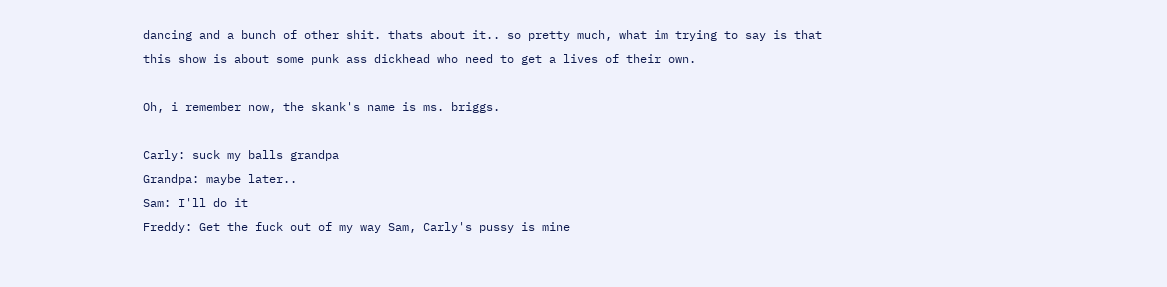dancing and a bunch of other shit. thats about it.. so pretty much, what im trying to say is that this show is about some punk ass dickhead who need to get a lives of their own.

Oh, i remember now, the skank's name is ms. briggs.

Carly: suck my balls grandpa
Grandpa: maybe later..
Sam: I'll do it
Freddy: Get the fuck out of my way Sam, Carly's pussy is mine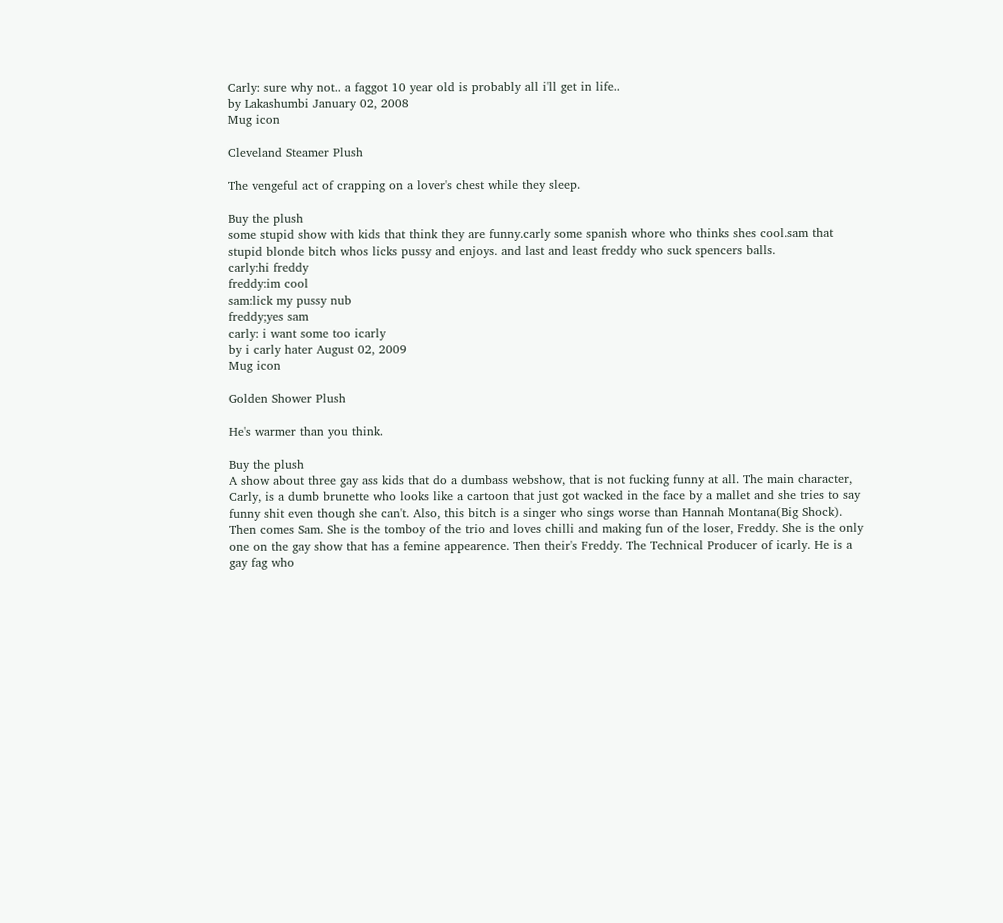Carly: sure why not.. a faggot 10 year old is probably all i'll get in life..
by Lakashumbi January 02, 2008
Mug icon

Cleveland Steamer Plush

The vengeful act of crapping on a lover's chest while they sleep.

Buy the plush
some stupid show with kids that think they are funny.carly some spanish whore who thinks shes cool.sam that stupid blonde bitch whos licks pussy and enjoys. and last and least freddy who suck spencers balls.
carly:hi freddy
freddy:im cool
sam:lick my pussy nub
freddy;yes sam
carly: i want some too icarly
by i carly hater August 02, 2009
Mug icon

Golden Shower Plush

He's warmer than you think.

Buy the plush
A show about three gay ass kids that do a dumbass webshow, that is not fucking funny at all. The main character, Carly, is a dumb brunette who looks like a cartoon that just got wacked in the face by a mallet and she tries to say funny shit even though she can't. Also, this bitch is a singer who sings worse than Hannah Montana(Big Shock). Then comes Sam. She is the tomboy of the trio and loves chilli and making fun of the loser, Freddy. She is the only one on the gay show that has a femine appearence. Then their's Freddy. The Technical Producer of icarly. He is a gay fag who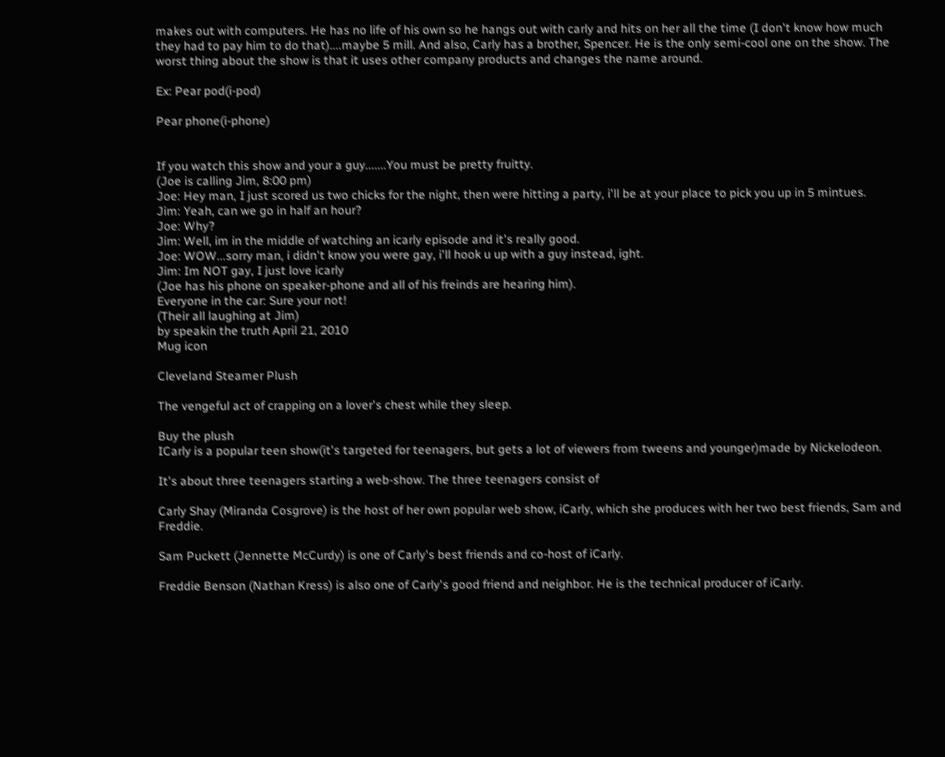makes out with computers. He has no life of his own so he hangs out with carly and hits on her all the time (I don't know how much they had to pay him to do that)....maybe 5 mill. And also, Carly has a brother, Spencer. He is the only semi-cool one on the show. The worst thing about the show is that it uses other company products and changes the name around.

Ex: Pear pod(i-pod)

Pear phone(i-phone)


If you watch this show and your a guy.......You must be pretty fruitty.
(Joe is calling Jim, 8:00 pm)
Joe: Hey man, I just scored us two chicks for the night, then were hitting a party, i'll be at your place to pick you up in 5 mintues.
Jim: Yeah, can we go in half an hour?
Joe: Why?
Jim: Well, im in the middle of watching an icarly episode and it's really good.
Joe: WOW...sorry man, i didn't know you were gay, i'll hook u up with a guy instead, ight.
Jim: Im NOT gay, I just love icarly
(Joe has his phone on speaker-phone and all of his freinds are hearing him).
Everyone in the car: Sure your not!
(Their all laughing at Jim)
by speakin the truth April 21, 2010
Mug icon

Cleveland Steamer Plush

The vengeful act of crapping on a lover's chest while they sleep.

Buy the plush
ICarly is a popular teen show(it's targeted for teenagers, but gets a lot of viewers from tweens and younger)made by Nickelodeon.

It's about three teenagers starting a web-show. The three teenagers consist of

Carly Shay (Miranda Cosgrove) is the host of her own popular web show, iCarly, which she produces with her two best friends, Sam and Freddie.

Sam Puckett (Jennette McCurdy) is one of Carly's best friends and co-host of iCarly.

Freddie Benson (Nathan Kress) is also one of Carly's good friend and neighbor. He is the technical producer of iCarly.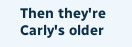Then they're Carly's older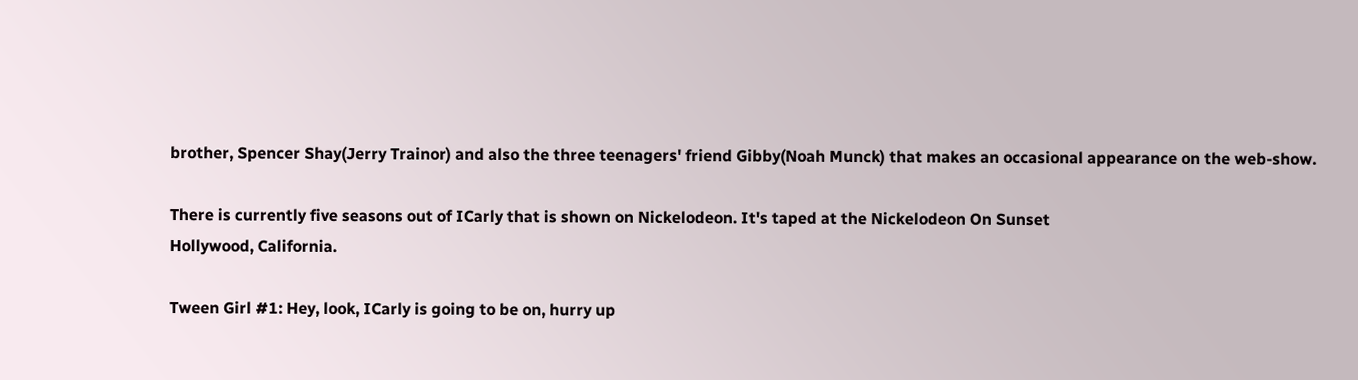brother, Spencer Shay(Jerry Trainor) and also the three teenagers' friend Gibby(Noah Munck) that makes an occasional appearance on the web-show.

There is currently five seasons out of ICarly that is shown on Nickelodeon. It's taped at the Nickelodeon On Sunset
Hollywood, California.

Tween Girl #1: Hey, look, ICarly is going to be on, hurry up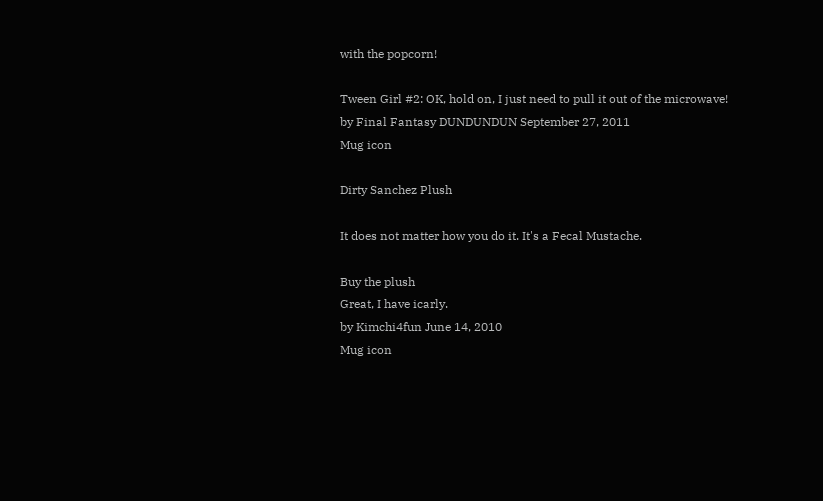with the popcorn!

Tween Girl #2: OK, hold on, I just need to pull it out of the microwave!
by Final Fantasy DUNDUNDUN September 27, 2011
Mug icon

Dirty Sanchez Plush

It does not matter how you do it. It's a Fecal Mustache.

Buy the plush
Great, I have icarly.
by Kimchi4fun June 14, 2010
Mug icon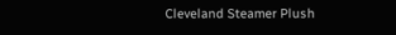Cleveland Steamer Plush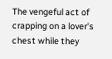The vengeful act of crapping on a lover's chest while they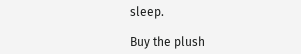sleep.

Buy the plush